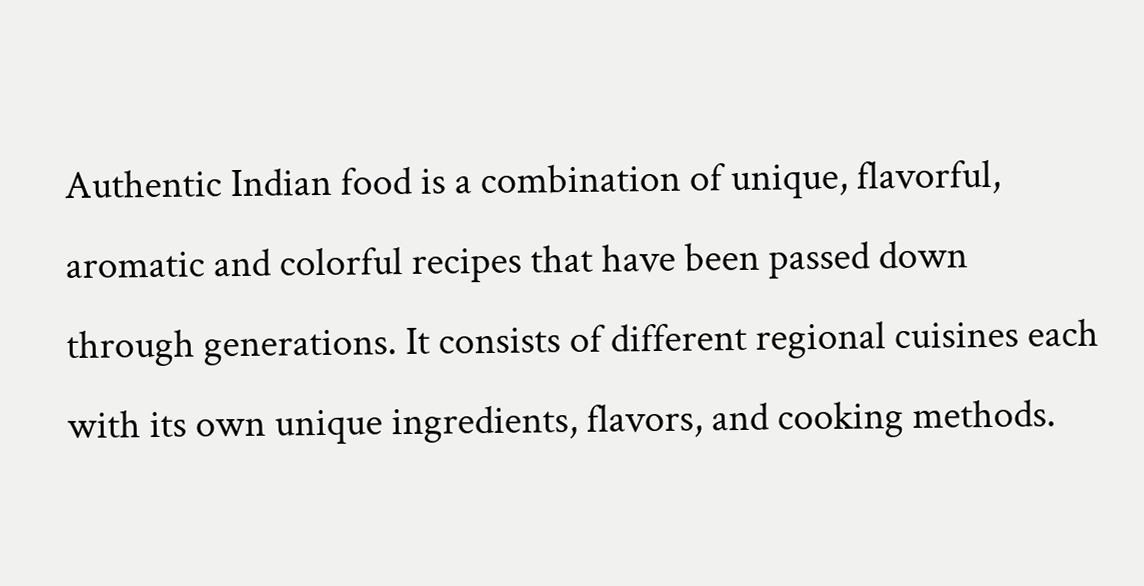Authentic Indian food is a combination of unique, flavorful, aromatic and colorful recipes that have been passed down through generations. It consists of different regional cuisines each with its own unique ingredients, flavors, and cooking methods.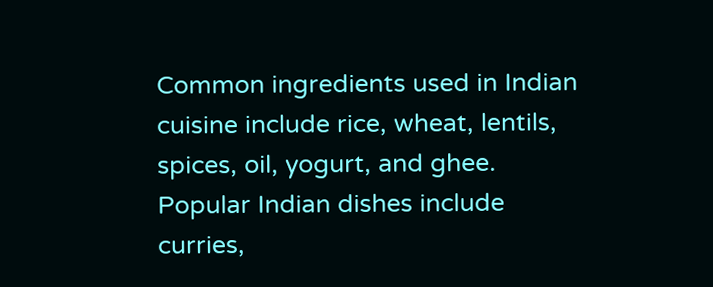Common ingredients used in Indian cuisine include rice, wheat, lentils, spices, oil, yogurt, and ghee. Popular Indian dishes include curries,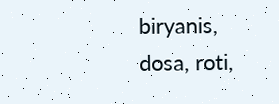biryanis, dosa, roti,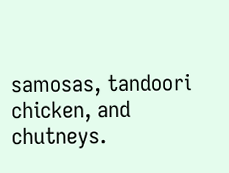samosas, tandoori chicken, and chutneys.